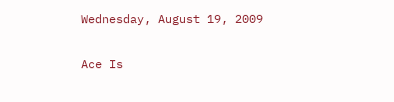Wednesday, August 19, 2009

Ace Is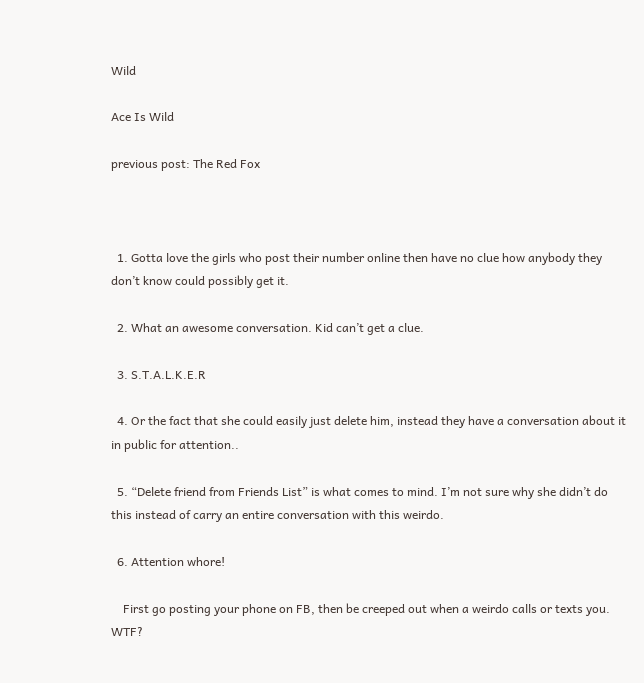Wild

Ace Is Wild

previous post: The Red Fox



  1. Gotta love the girls who post their number online then have no clue how anybody they don’t know could possibly get it.

  2. What an awesome conversation. Kid can’t get a clue.

  3. S.T.A.L.K.E.R

  4. Or the fact that she could easily just delete him, instead they have a conversation about it in public for attention..

  5. “Delete friend from Friends List” is what comes to mind. I’m not sure why she didn’t do this instead of carry an entire conversation with this weirdo.

  6. Attention whore!

    First go posting your phone on FB, then be creeped out when a weirdo calls or texts you. WTF?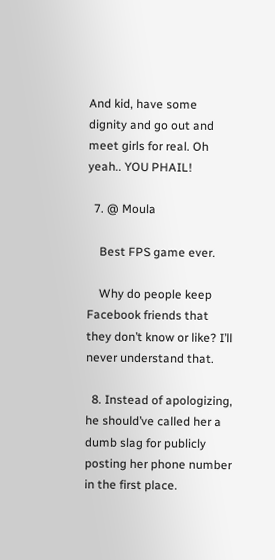And kid, have some dignity and go out and meet girls for real. Oh yeah.. YOU PHAIL!

  7. @ Moula

    Best FPS game ever.

    Why do people keep Facebook friends that they don’t know or like? I’ll never understand that.

  8. Instead of apologizing, he should’ve called her a dumb slag for publicly posting her phone number in the first place.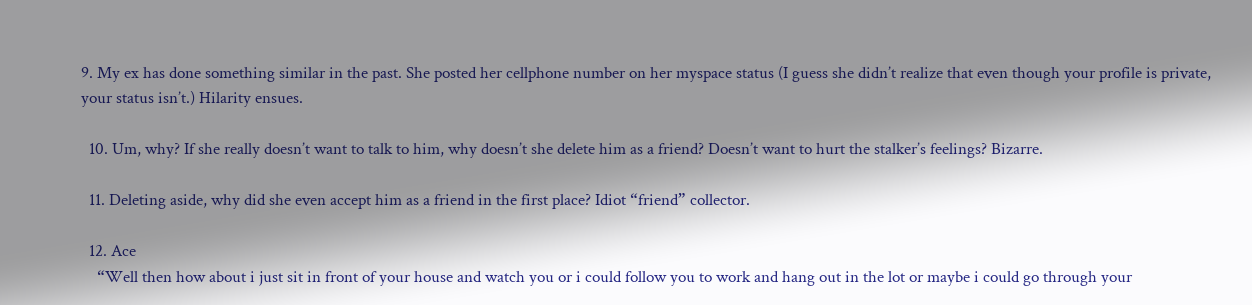9. My ex has done something similar in the past. She posted her cellphone number on her myspace status (I guess she didn’t realize that even though your profile is private, your status isn’t.) Hilarity ensues.

  10. Um, why? If she really doesn’t want to talk to him, why doesn’t she delete him as a friend? Doesn’t want to hurt the stalker’s feelings? Bizarre.

  11. Deleting aside, why did she even accept him as a friend in the first place? Idiot “friend” collector.

  12. Ace
    “Well then how about i just sit in front of your house and watch you or i could follow you to work and hang out in the lot or maybe i could go through your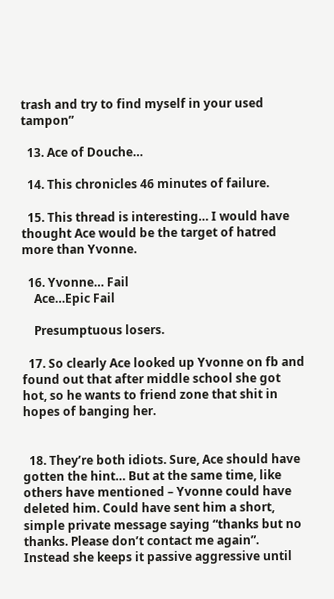trash and try to find myself in your used tampon”

  13. Ace of Douche…

  14. This chronicles 46 minutes of failure.

  15. This thread is interesting… I would have thought Ace would be the target of hatred more than Yvonne.

  16. Yvonne… Fail
    Ace…Epic Fail

    Presumptuous losers.

  17. So clearly Ace looked up Yvonne on fb and found out that after middle school she got hot, so he wants to friend zone that shit in hopes of banging her.


  18. They’re both idiots. Sure, Ace should have gotten the hint… But at the same time, like others have mentioned – Yvonne could have deleted him. Could have sent him a short, simple private message saying “thanks but no thanks. Please don’t contact me again”. Instead she keeps it passive aggressive until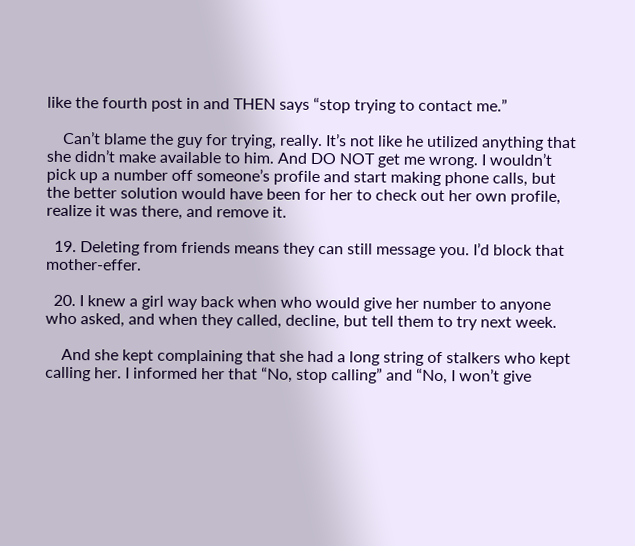like the fourth post in and THEN says “stop trying to contact me.”

    Can’t blame the guy for trying, really. It’s not like he utilized anything that she didn’t make available to him. And DO NOT get me wrong. I wouldn’t pick up a number off someone’s profile and start making phone calls, but the better solution would have been for her to check out her own profile, realize it was there, and remove it.

  19. Deleting from friends means they can still message you. I’d block that mother-effer.

  20. I knew a girl way back when who would give her number to anyone who asked, and when they called, decline, but tell them to try next week.

    And she kept complaining that she had a long string of stalkers who kept calling her. I informed her that “No, stop calling” and “No, I won’t give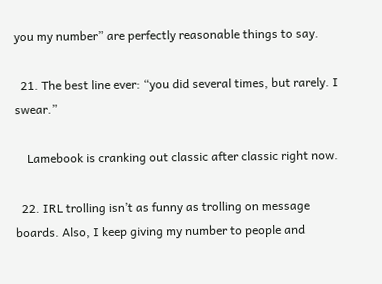you my number” are perfectly reasonable things to say.

  21. The best line ever: “you did several times, but rarely. I swear.”

    Lamebook is cranking out classic after classic right now.

  22. IRL trolling isn’t as funny as trolling on message boards. Also, I keep giving my number to people and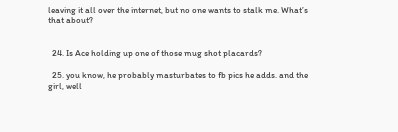leaving it all over the internet, but no one wants to stalk me. What’s that about?


  24. Is Ace holding up one of those mug shot placards?

  25. you know, he probably masturbates to fb pics he adds. and the girl, well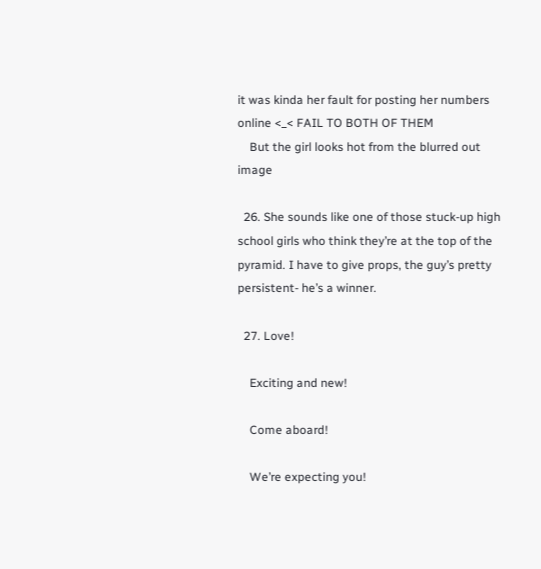it was kinda her fault for posting her numbers online <_< FAIL TO BOTH OF THEM
    But the girl looks hot from the blurred out image

  26. She sounds like one of those stuck-up high school girls who think they’re at the top of the pyramid. I have to give props, the guy’s pretty persistent- he’s a winner.

  27. Love!

    Exciting and new!

    Come aboard!

    We’re expecting you!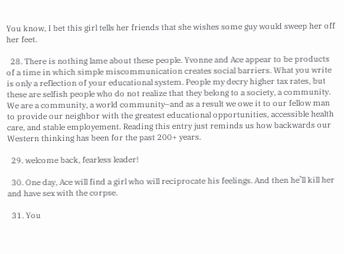You know, I bet this girl tells her friends that she wishes some guy would sweep her off her feet.

  28. There is nothing lame about these people. Yvonne and Ace appear to be products of a time in which simple miscommunication creates social barriers. What you write is only a reflection of your educational system. People my decry higher tax rates, but these are selfish people who do not realize that they belong to a society, a community. We are a community, a world community–and as a result we owe it to our fellow man to provide our neighbor with the greatest educational opportunities, accessible health care, and stable employement. Reading this entry just reminds us how backwards our Western thinking has been for the past 200+ years.

  29. welcome back, fearless leader!

  30. One day, Ace will find a girl who will reciprocate his feelings. And then he’ll kill her and have sex with the corpse.

  31. You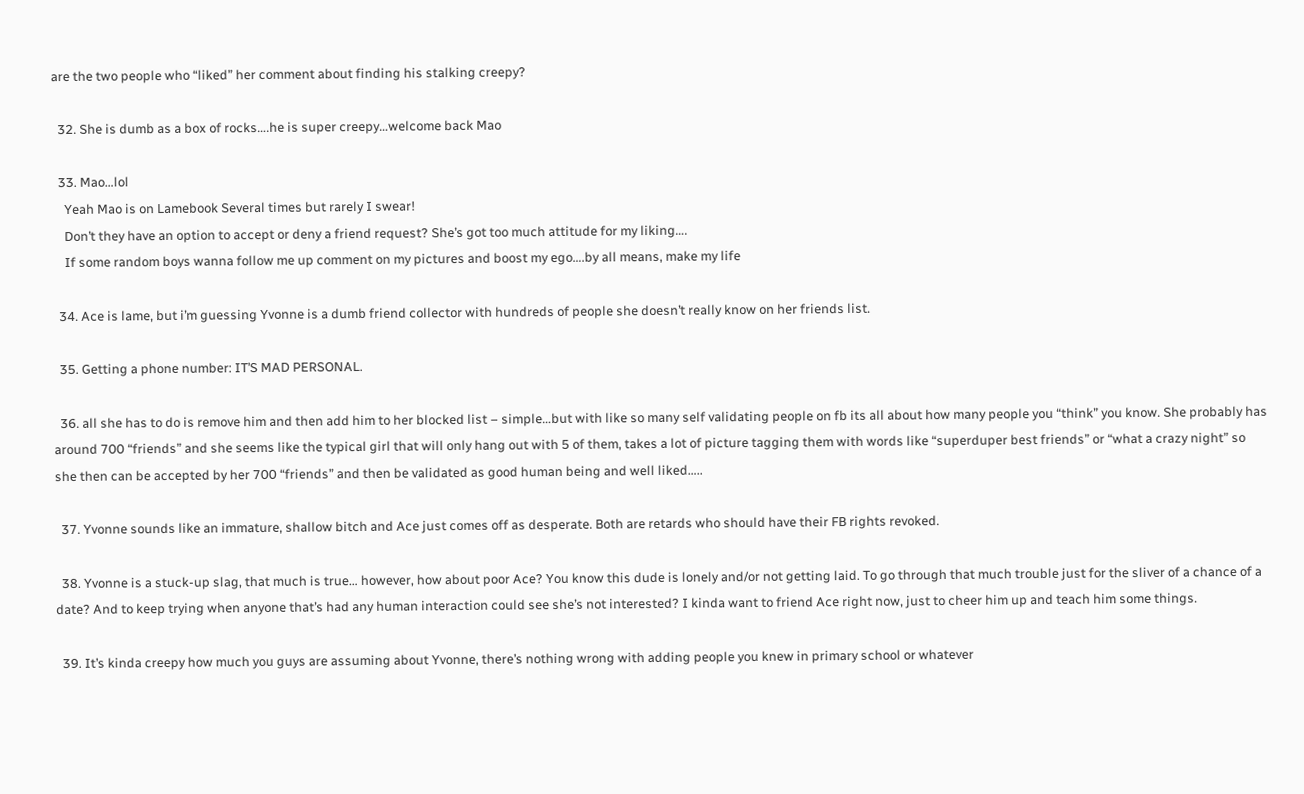are the two people who “liked” her comment about finding his stalking creepy?

  32. She is dumb as a box of rocks….he is super creepy…welcome back Mao

  33. Mao…lol
    Yeah Mao is on Lamebook Several times but rarely I swear!
    Don’t they have an option to accept or deny a friend request? She’s got too much attitude for my liking….
    If some random boys wanna follow me up comment on my pictures and boost my ego….by all means, make my life

  34. Ace is lame, but i’m guessing Yvonne is a dumb friend collector with hundreds of people she doesn’t really know on her friends list.

  35. Getting a phone number: IT’S MAD PERSONAL.

  36. all she has to do is remove him and then add him to her blocked list – simple…but with like so many self validating people on fb its all about how many people you “think” you know. She probably has around 700 “friends” and she seems like the typical girl that will only hang out with 5 of them, takes a lot of picture tagging them with words like “superduper best friends” or “what a crazy night” so she then can be accepted by her 700 “friends” and then be validated as good human being and well liked…..

  37. Yvonne sounds like an immature, shallow bitch and Ace just comes off as desperate. Both are retards who should have their FB rights revoked.

  38. Yvonne is a stuck-up slag, that much is true… however, how about poor Ace? You know this dude is lonely and/or not getting laid. To go through that much trouble just for the sliver of a chance of a date? And to keep trying when anyone that’s had any human interaction could see she’s not interested? I kinda want to friend Ace right now, just to cheer him up and teach him some things.

  39. It’s kinda creepy how much you guys are assuming about Yvonne, there’s nothing wrong with adding people you knew in primary school or whatever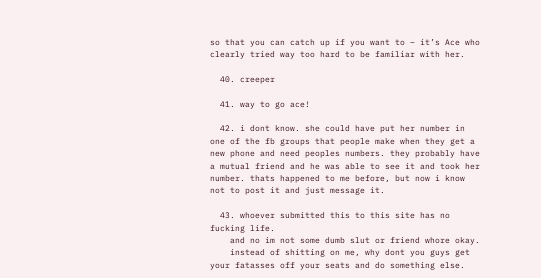so that you can catch up if you want to – it’s Ace who clearly tried way too hard to be familiar with her.

  40. creeper

  41. way to go ace!

  42. i dont know. she could have put her number in one of the fb groups that people make when they get a new phone and need peoples numbers. they probably have a mutual friend and he was able to see it and took her number. thats happened to me before, but now i know not to post it and just message it.

  43. whoever submitted this to this site has no fucking life.
    and no im not some dumb slut or friend whore okay.
    instead of shitting on me, why dont you guys get your fatasses off your seats and do something else.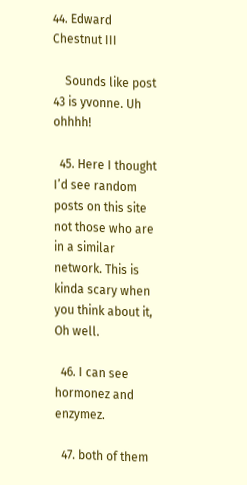44. Edward Chestnut III

    Sounds like post 43 is yvonne. Uh ohhhh!

  45. Here I thought I’d see random posts on this site not those who are in a similar network. This is kinda scary when you think about it, Oh well.

  46. I can see hormonez and enzymez.

  47. both of them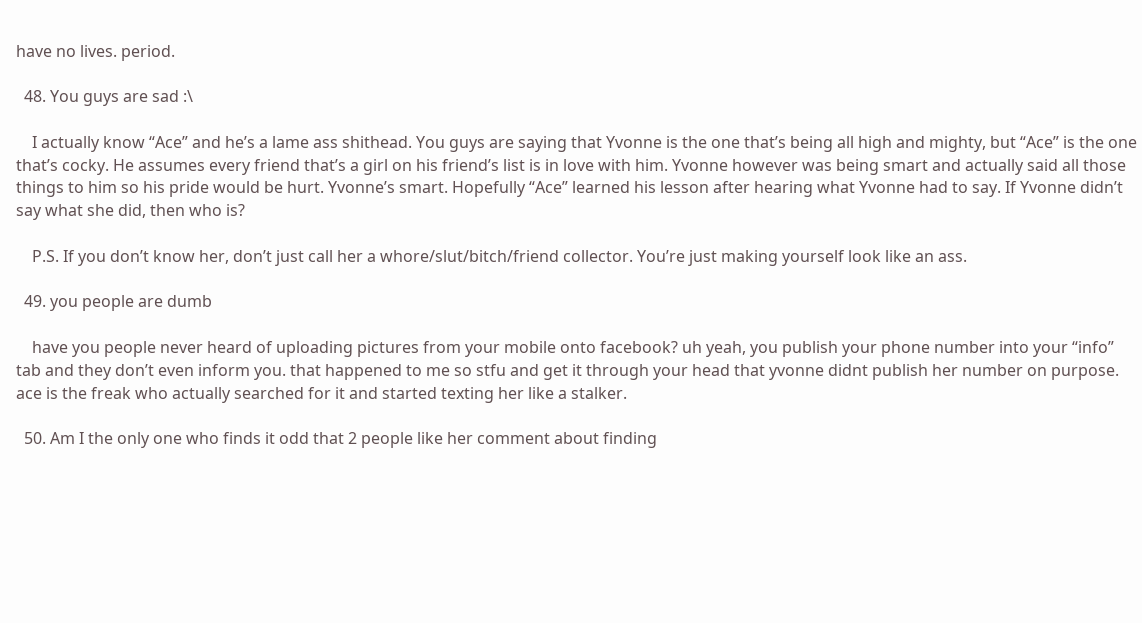have no lives. period.

  48. You guys are sad :\

    I actually know “Ace” and he’s a lame ass shithead. You guys are saying that Yvonne is the one that’s being all high and mighty, but “Ace” is the one that’s cocky. He assumes every friend that’s a girl on his friend’s list is in love with him. Yvonne however was being smart and actually said all those things to him so his pride would be hurt. Yvonne’s smart. Hopefully “Ace” learned his lesson after hearing what Yvonne had to say. If Yvonne didn’t say what she did, then who is?

    P.S. If you don’t know her, don’t just call her a whore/slut/bitch/friend collector. You’re just making yourself look like an ass.

  49. you people are dumb

    have you people never heard of uploading pictures from your mobile onto facebook? uh yeah, you publish your phone number into your “info” tab and they don’t even inform you. that happened to me so stfu and get it through your head that yvonne didnt publish her number on purpose. ace is the freak who actually searched for it and started texting her like a stalker.

  50. Am I the only one who finds it odd that 2 people like her comment about finding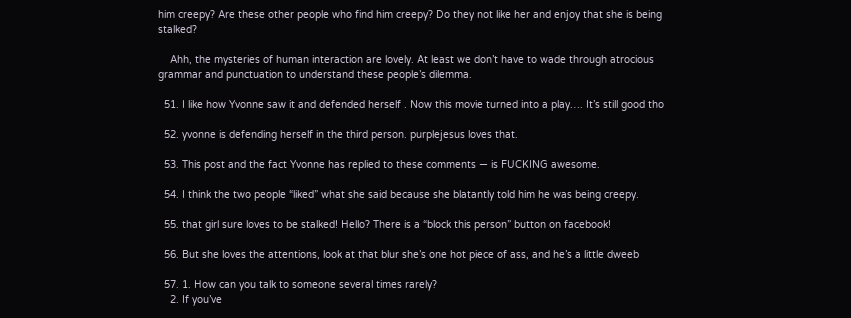him creepy? Are these other people who find him creepy? Do they not like her and enjoy that she is being stalked?

    Ahh, the mysteries of human interaction are lovely. At least we don’t have to wade through atrocious grammar and punctuation to understand these people’s dilemma.

  51. I like how Yvonne saw it and defended herself . Now this movie turned into a play…. It’s still good tho

  52. yvonne is defending herself in the third person. purplejesus loves that.

  53. This post and the fact Yvonne has replied to these comments — is FUCKING awesome.

  54. I think the two people “liked” what she said because she blatantly told him he was being creepy.

  55. that girl sure loves to be stalked! Hello? There is a “block this person” button on facebook!

  56. But she loves the attentions, look at that blur she’s one hot piece of ass, and he’s a little dweeb

  57. 1. How can you talk to someone several times rarely?
    2. If you’ve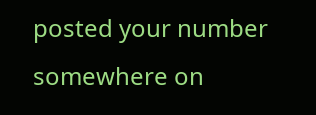posted your number somewhere on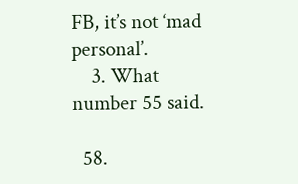FB, it’s not ‘mad personal’.
    3. What number 55 said.

  58.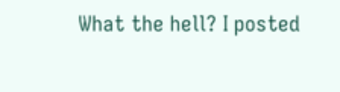What the hell? I posted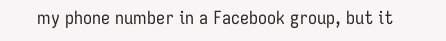my phone number in a Facebook group, but it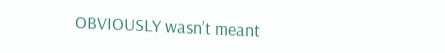OBVIOUSLY wasn’t meant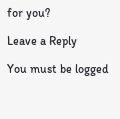for you?

Leave a Reply

You must be logged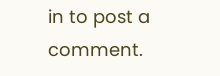in to post a comment.